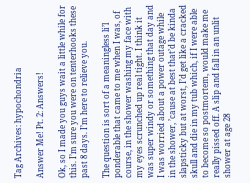Tag Archives: hypochondria

Answer Me! Pt. 2: Answers!

Ok, so I made you guys wait a little while for this. I’m sure you were on tenterhooks these past 8 days. I’m here to relieve you.

The question is sort of a meaningless li’l ponderable that came to me when I was, of course, in the shower washing my face with my eyes scrunched up real tight. I think it was super windy or something that day and I was worried about a power outage while in the shower, ’cause at best that’d be kinda slapsticky but at worst, I’d get like a cracked skull and die in my tub which, if I were able to become so postmortem, would make me really pissed off. A slip and fall in an unlit shower at age 28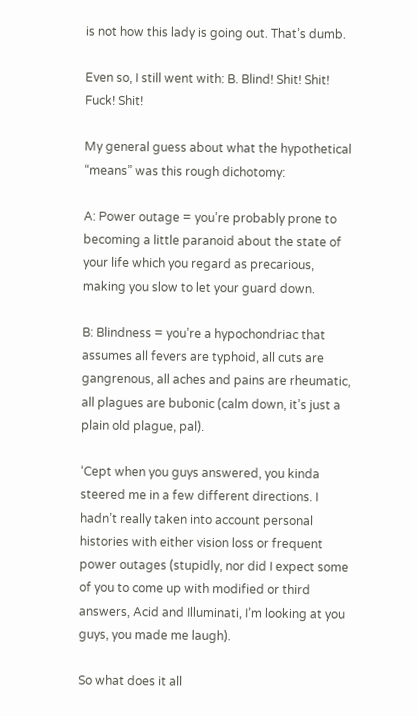is not how this lady is going out. That’s dumb.

Even so, I still went with: B. Blind! Shit! Shit! Fuck! Shit!

My general guess about what the hypothetical “means” was this rough dichotomy:

A: Power outage = you’re probably prone to becoming a little paranoid about the state of your life which you regard as precarious, making you slow to let your guard down.

B: Blindness = you’re a hypochondriac that assumes all fevers are typhoid, all cuts are gangrenous, all aches and pains are rheumatic, all plagues are bubonic (calm down, it’s just a plain old plague, pal).

‘Cept when you guys answered, you kinda steered me in a few different directions. I hadn’t really taken into account personal histories with either vision loss or frequent power outages (stupidly, nor did I expect some of you to come up with modified or third answers, Acid and Illuminati, I’m looking at you guys, you made me laugh).

So what does it all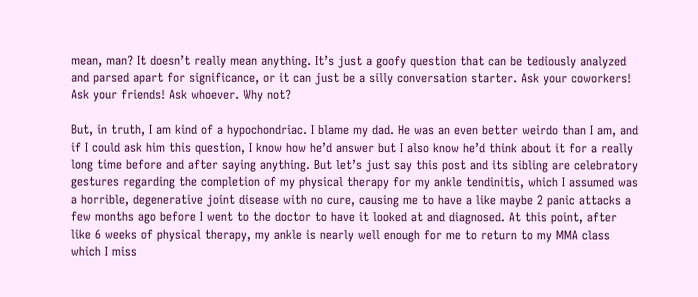mean, man? It doesn’t really mean anything. It’s just a goofy question that can be tediously analyzed and parsed apart for significance, or it can just be a silly conversation starter. Ask your coworkers! Ask your friends! Ask whoever. Why not?

But, in truth, I am kind of a hypochondriac. I blame my dad. He was an even better weirdo than I am, and if I could ask him this question, I know how he’d answer but I also know he’d think about it for a really long time before and after saying anything. But let’s just say this post and its sibling are celebratory gestures regarding the completion of my physical therapy for my ankle tendinitis, which I assumed was a horrible, degenerative joint disease with no cure, causing me to have a like maybe 2 panic attacks a few months ago before I went to the doctor to have it looked at and diagnosed. At this point, after like 6 weeks of physical therapy, my ankle is nearly well enough for me to return to my MMA class which I miss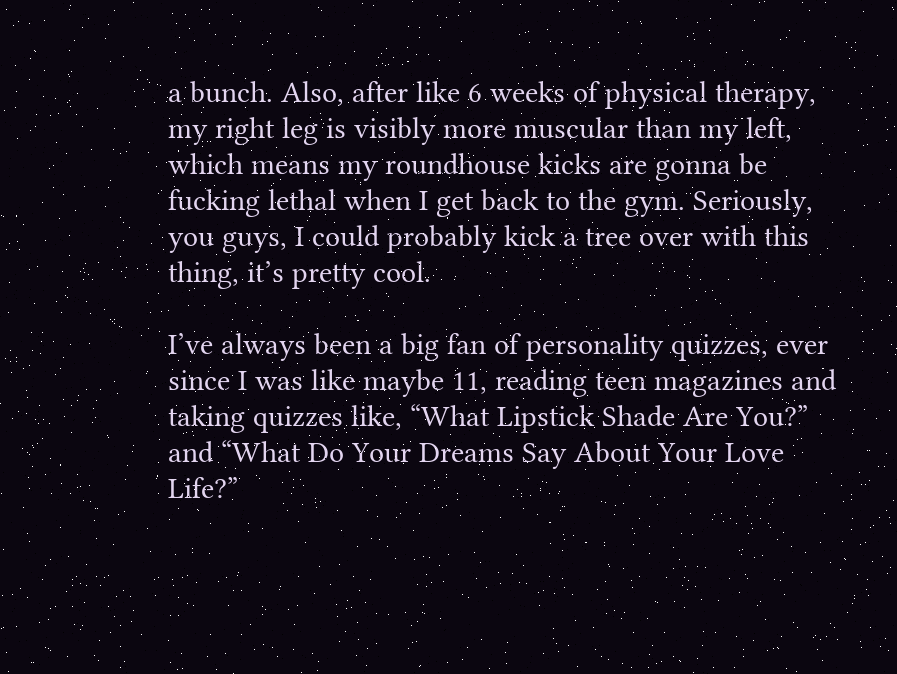a bunch. Also, after like 6 weeks of physical therapy, my right leg is visibly more muscular than my left, which means my roundhouse kicks are gonna be fucking lethal when I get back to the gym. Seriously, you guys, I could probably kick a tree over with this thing, it’s pretty cool.

I’ve always been a big fan of personality quizzes, ever since I was like maybe 11, reading teen magazines and taking quizzes like, “What Lipstick Shade Are You?” and “What Do Your Dreams Say About Your Love Life?”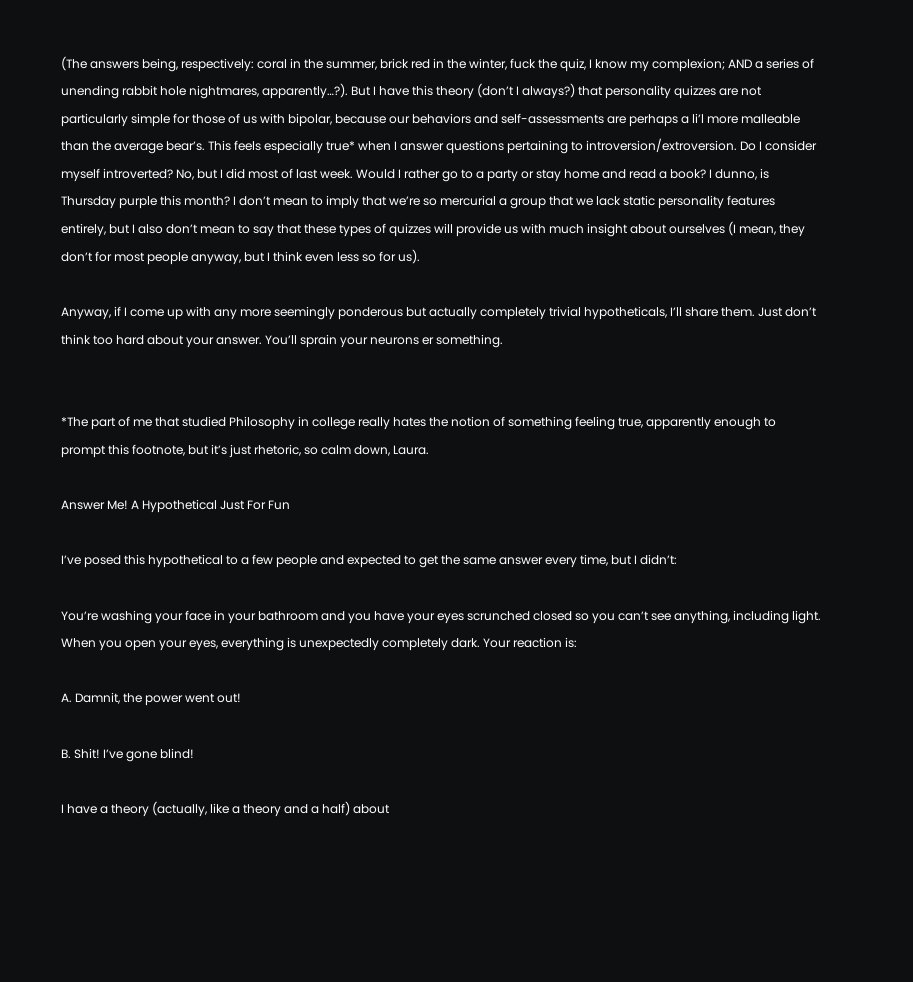(The answers being, respectively: coral in the summer, brick red in the winter, fuck the quiz, I know my complexion; AND a series of unending rabbit hole nightmares, apparently…?). But I have this theory (don’t I always?) that personality quizzes are not particularly simple for those of us with bipolar, because our behaviors and self-assessments are perhaps a li’l more malleable than the average bear’s. This feels especially true* when I answer questions pertaining to introversion/extroversion. Do I consider myself introverted? No, but I did most of last week. Would I rather go to a party or stay home and read a book? I dunno, is Thursday purple this month? I don’t mean to imply that we’re so mercurial a group that we lack static personality features entirely, but I also don’t mean to say that these types of quizzes will provide us with much insight about ourselves (I mean, they don’t for most people anyway, but I think even less so for us).

Anyway, if I come up with any more seemingly ponderous but actually completely trivial hypotheticals, I’ll share them. Just don’t think too hard about your answer. You’ll sprain your neurons er something.


*The part of me that studied Philosophy in college really hates the notion of something feeling true, apparently enough to prompt this footnote, but it’s just rhetoric, so calm down, Laura.

Answer Me! A Hypothetical Just For Fun

I’ve posed this hypothetical to a few people and expected to get the same answer every time, but I didn’t:

You’re washing your face in your bathroom and you have your eyes scrunched closed so you can’t see anything, including light. When you open your eyes, everything is unexpectedly completely dark. Your reaction is:

A. Damnit, the power went out!

B. Shit! I’ve gone blind!

I have a theory (actually, like a theory and a half) about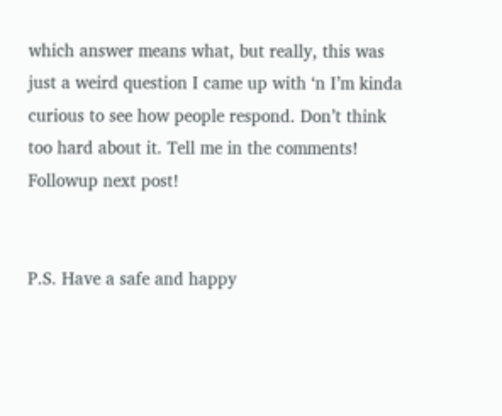which answer means what, but really, this was just a weird question I came up with ‘n I’m kinda curious to see how people respond. Don’t think too hard about it. Tell me in the comments! Followup next post!


P.S. Have a safe and happy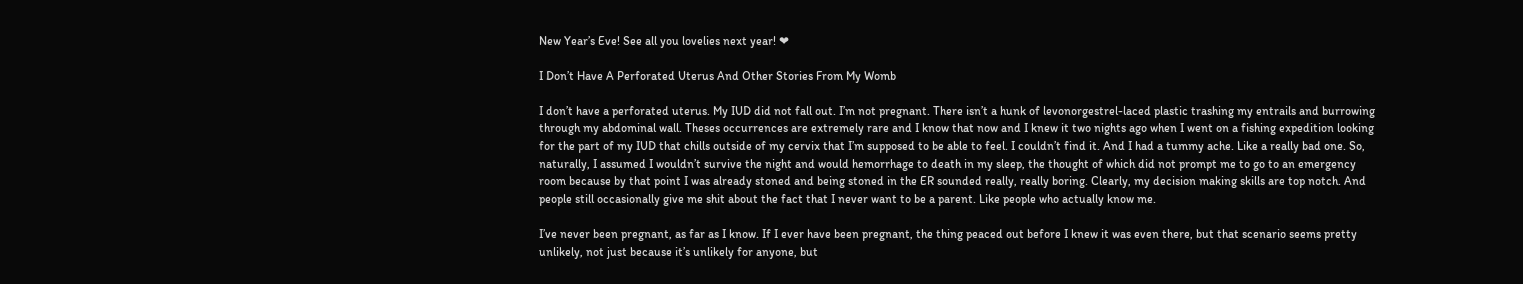New Year’s Eve! See all you lovelies next year! ❤

I Don’t Have A Perforated Uterus And Other Stories From My Womb

I don’t have a perforated uterus. My IUD did not fall out. I’m not pregnant. There isn’t a hunk of levonorgestrel-laced plastic trashing my entrails and burrowing through my abdominal wall. Theses occurrences are extremely rare and I know that now and I knew it two nights ago when I went on a fishing expedition looking for the part of my IUD that chills outside of my cervix that I’m supposed to be able to feel. I couldn’t find it. And I had a tummy ache. Like a really bad one. So, naturally, I assumed I wouldn’t survive the night and would hemorrhage to death in my sleep, the thought of which did not prompt me to go to an emergency room because by that point I was already stoned and being stoned in the ER sounded really, really boring. Clearly, my decision making skills are top notch. And people still occasionally give me shit about the fact that I never want to be a parent. Like people who actually know me.

I’ve never been pregnant, as far as I know. If I ever have been pregnant, the thing peaced out before I knew it was even there, but that scenario seems pretty unlikely, not just because it’s unlikely for anyone, but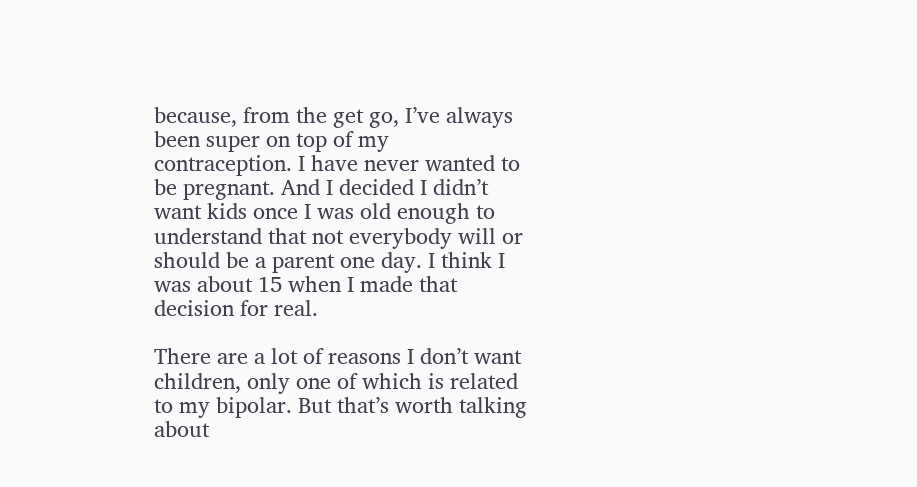because, from the get go, I’ve always been super on top of my contraception. I have never wanted to be pregnant. And I decided I didn’t want kids once I was old enough to understand that not everybody will or should be a parent one day. I think I was about 15 when I made that decision for real.

There are a lot of reasons I don’t want children, only one of which is related to my bipolar. But that’s worth talking about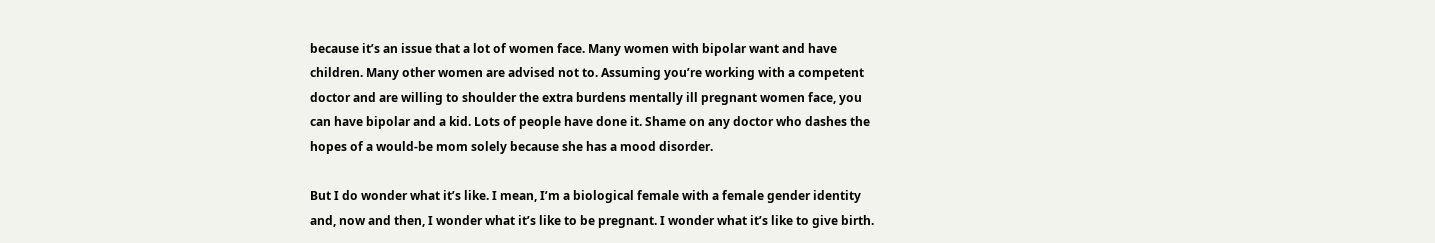because it’s an issue that a lot of women face. Many women with bipolar want and have children. Many other women are advised not to. Assuming you’re working with a competent doctor and are willing to shoulder the extra burdens mentally ill pregnant women face, you can have bipolar and a kid. Lots of people have done it. Shame on any doctor who dashes the hopes of a would-be mom solely because she has a mood disorder.

But I do wonder what it’s like. I mean, I’m a biological female with a female gender identity and, now and then, I wonder what it’s like to be pregnant. I wonder what it’s like to give birth.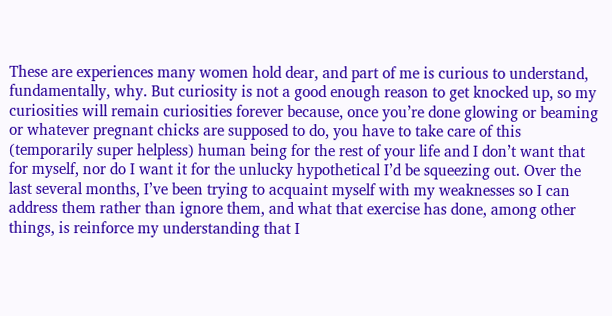These are experiences many women hold dear, and part of me is curious to understand, fundamentally, why. But curiosity is not a good enough reason to get knocked up, so my curiosities will remain curiosities forever because, once you’re done glowing or beaming or whatever pregnant chicks are supposed to do, you have to take care of this (temporarily super helpless) human being for the rest of your life and I don’t want that for myself, nor do I want it for the unlucky hypothetical I’d be squeezing out. Over the last several months, I’ve been trying to acquaint myself with my weaknesses so I can address them rather than ignore them, and what that exercise has done, among other things, is reinforce my understanding that I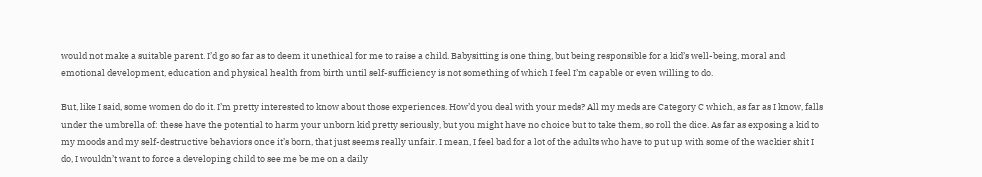would not make a suitable parent. I’d go so far as to deem it unethical for me to raise a child. Babysitting is one thing, but being responsible for a kid’s well-being, moral and emotional development, education and physical health from birth until self-sufficiency is not something of which I feel I’m capable or even willing to do.

But, like I said, some women do do it. I’m pretty interested to know about those experiences. How’d you deal with your meds? All my meds are Category C which, as far as I know, falls under the umbrella of: these have the potential to harm your unborn kid pretty seriously, but you might have no choice but to take them, so roll the dice. As far as exposing a kid to my moods and my self-destructive behaviors once it’s born, that just seems really unfair. I mean, I feel bad for a lot of the adults who have to put up with some of the wackier shit I do, I wouldn’t want to force a developing child to see me be me on a daily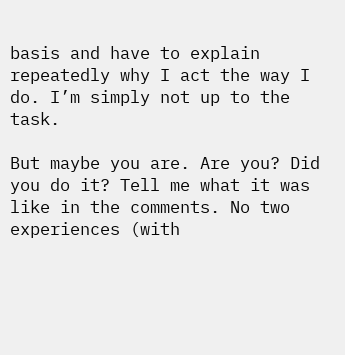basis and have to explain repeatedly why I act the way I do. I’m simply not up to the task.

But maybe you are. Are you? Did you do it? Tell me what it was like in the comments. No two experiences (with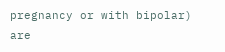pregnancy or with bipolar) are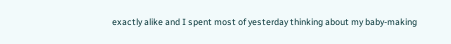exactly alike and I spent most of yesterday thinking about my baby-making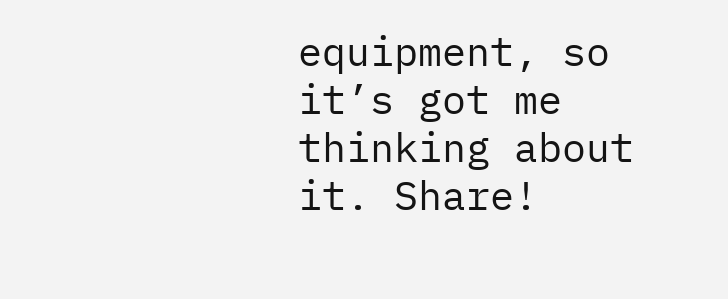equipment, so it’s got me thinking about it. Share!